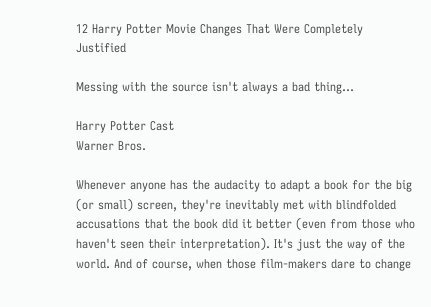12 Harry Potter Movie Changes That Were Completely Justified

Messing with the source isn't always a bad thing...

Harry Potter Cast
Warner Bros.

Whenever anyone has the audacity to adapt a book for the big (or small) screen, they're inevitably met with blindfolded accusations that the book did it better (even from those who haven't seen their interpretation). It's just the way of the world. And of course, when those film-makers dare to change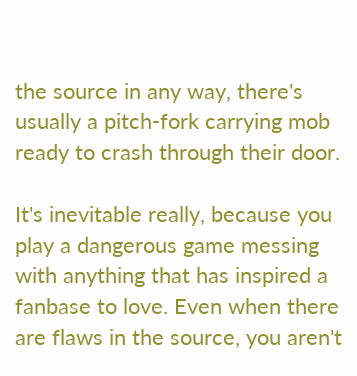the source in any way, there's usually a pitch-fork carrying mob ready to crash through their door.

It's inevitable really, because you play a dangerous game messing with anything that has inspired a fanbase to love. Even when there are flaws in the source, you aren't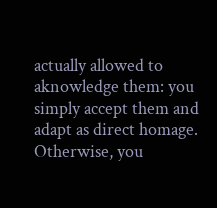actually allowed to aknowledge them: you simply accept them and adapt as direct homage. Otherwise, you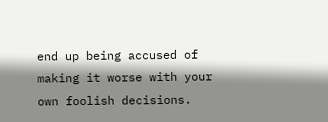end up being accused of making it worse with your own foolish decisions.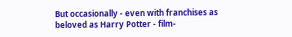But occasionally - even with franchises as beloved as Harry Potter - film-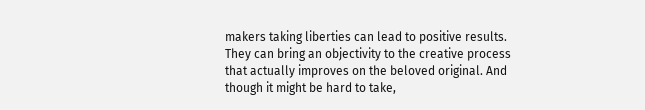makers taking liberties can lead to positive results. They can bring an objectivity to the creative process that actually improves on the beloved original. And though it might be hard to take,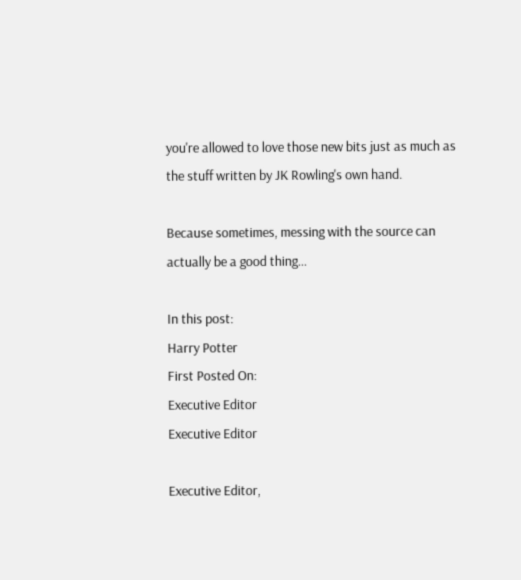you're allowed to love those new bits just as much as the stuff written by JK Rowling's own hand.

Because sometimes, messing with the source can actually be a good thing...

In this post:
Harry Potter
First Posted On:
Executive Editor
Executive Editor

Executive Editor,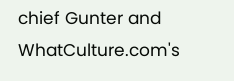chief Gunter and WhatCulture.com's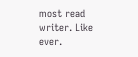most read writer. Like ever.